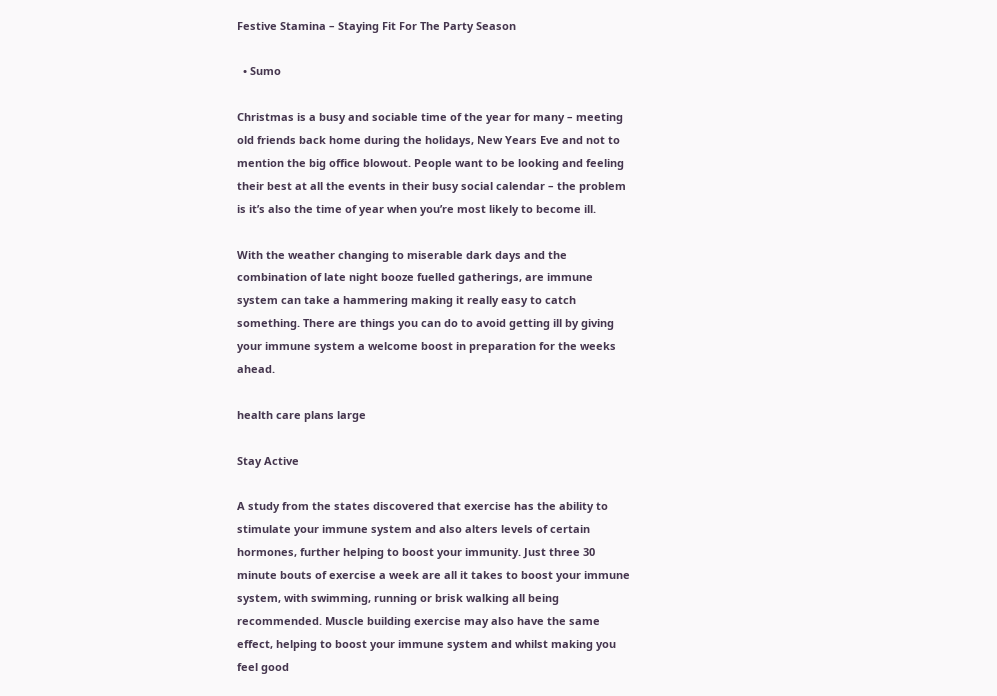Festive Stamina – Staying Fit For The Party Season

  • Sumo

Christmas is a busy and sociable time of the year for many – meeting old friends back home during the holidays, New Years Eve and not to mention the big office blowout. People want to be looking and feeling their best at all the events in their busy social calendar – the problem is it’s also the time of year when you’re most likely to become ill.

With the weather changing to miserable dark days and the combination of late night booze fuelled gatherings, are immune system can take a hammering making it really easy to catch something. There are things you can do to avoid getting ill by giving your immune system a welcome boost in preparation for the weeks ahead.

health care plans large

Stay Active

A study from the states discovered that exercise has the ability to stimulate your immune system and also alters levels of certain hormones, further helping to boost your immunity. Just three 30 minute bouts of exercise a week are all it takes to boost your immune system, with swimming, running or brisk walking all being recommended. Muscle building exercise may also have the same effect, helping to boost your immune system and whilst making you feel good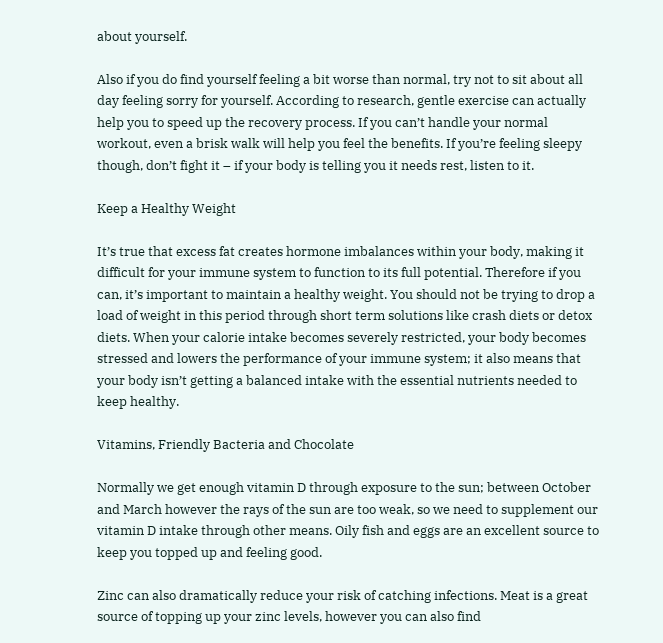about yourself.

Also if you do find yourself feeling a bit worse than normal, try not to sit about all day feeling sorry for yourself. According to research, gentle exercise can actually help you to speed up the recovery process. If you can’t handle your normal workout, even a brisk walk will help you feel the benefits. If you’re feeling sleepy though, don’t fight it – if your body is telling you it needs rest, listen to it.

Keep a Healthy Weight

It’s true that excess fat creates hormone imbalances within your body, making it difficult for your immune system to function to its full potential. Therefore if you can, it’s important to maintain a healthy weight. You should not be trying to drop a load of weight in this period through short term solutions like crash diets or detox diets. When your calorie intake becomes severely restricted, your body becomes stressed and lowers the performance of your immune system; it also means that your body isn’t getting a balanced intake with the essential nutrients needed to keep healthy.

Vitamins, Friendly Bacteria and Chocolate

Normally we get enough vitamin D through exposure to the sun; between October and March however the rays of the sun are too weak, so we need to supplement our vitamin D intake through other means. Oily fish and eggs are an excellent source to keep you topped up and feeling good.

Zinc can also dramatically reduce your risk of catching infections. Meat is a great source of topping up your zinc levels, however you can also find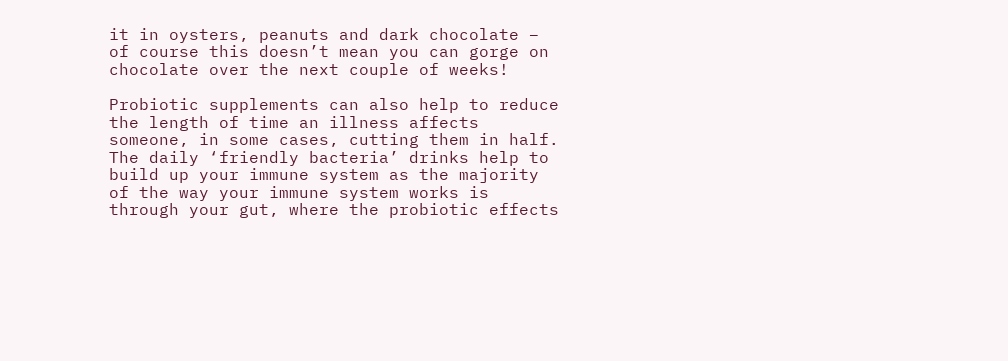it in oysters, peanuts and dark chocolate – of course this doesn’t mean you can gorge on chocolate over the next couple of weeks!

Probiotic supplements can also help to reduce the length of time an illness affects someone, in some cases, cutting them in half. The daily ‘friendly bacteria’ drinks help to build up your immune system as the majority of the way your immune system works is through your gut, where the probiotic effects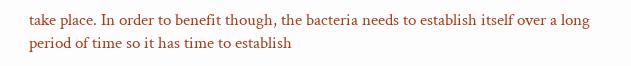take place. In order to benefit though, the bacteria needs to establish itself over a long period of time so it has time to establish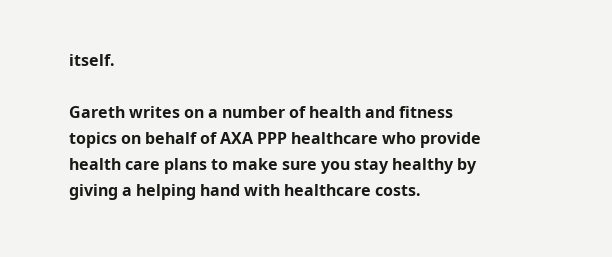itself.

Gareth writes on a number of health and fitness topics on behalf of AXA PPP healthcare who provide health care plans to make sure you stay healthy by giving a helping hand with healthcare costs.